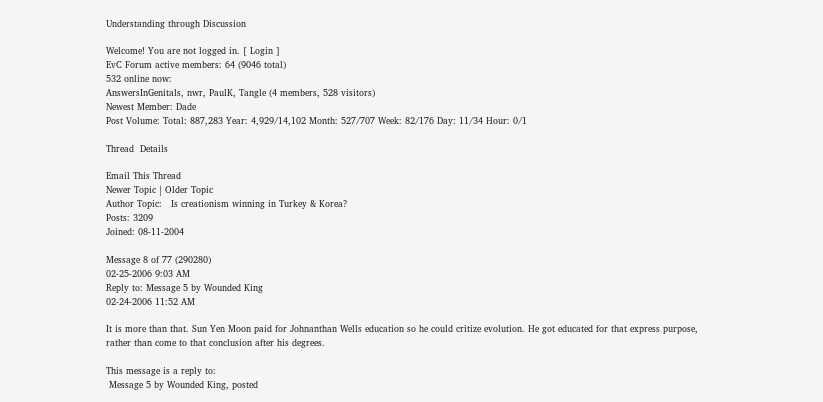Understanding through Discussion

Welcome! You are not logged in. [ Login ]
EvC Forum active members: 64 (9046 total)
532 online now:
AnswersInGenitals, nwr, PaulK, Tangle (4 members, 528 visitors)
Newest Member: Dade
Post Volume: Total: 887,283 Year: 4,929/14,102 Month: 527/707 Week: 82/176 Day: 11/34 Hour: 0/1

Thread  Details

Email This Thread
Newer Topic | Older Topic
Author Topic:   Is creationism winning in Turkey & Korea?
Posts: 3209
Joined: 08-11-2004

Message 8 of 77 (290280)
02-25-2006 9:03 AM
Reply to: Message 5 by Wounded King
02-24-2006 11:52 AM

It is more than that. Sun Yen Moon paid for Johnanthan Wells education so he could critize evolution. He got educated for that express purpose, rather than come to that conclusion after his degrees.

This message is a reply to:
 Message 5 by Wounded King, posted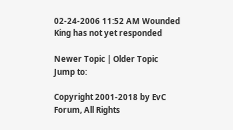02-24-2006 11:52 AM Wounded King has not yet responded

Newer Topic | Older Topic
Jump to:

Copyright 2001-2018 by EvC Forum, All Rights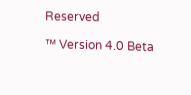Reserved

™ Version 4.0 Beta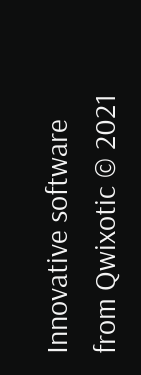Innovative software from Qwixotic © 2021